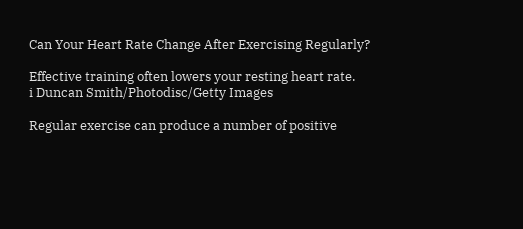Can Your Heart Rate Change After Exercising Regularly?

Effective training often lowers your resting heart rate.
i Duncan Smith/Photodisc/Getty Images

Regular exercise can produce a number of positive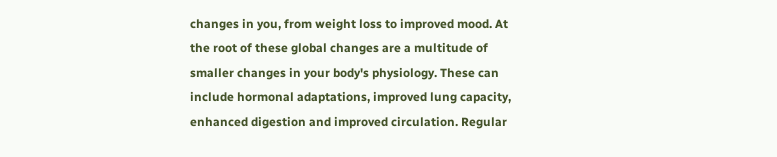changes in you, from weight loss to improved mood. At the root of these global changes are a multitude of smaller changes in your body's physiology. These can include hormonal adaptations, improved lung capacity, enhanced digestion and improved circulation. Regular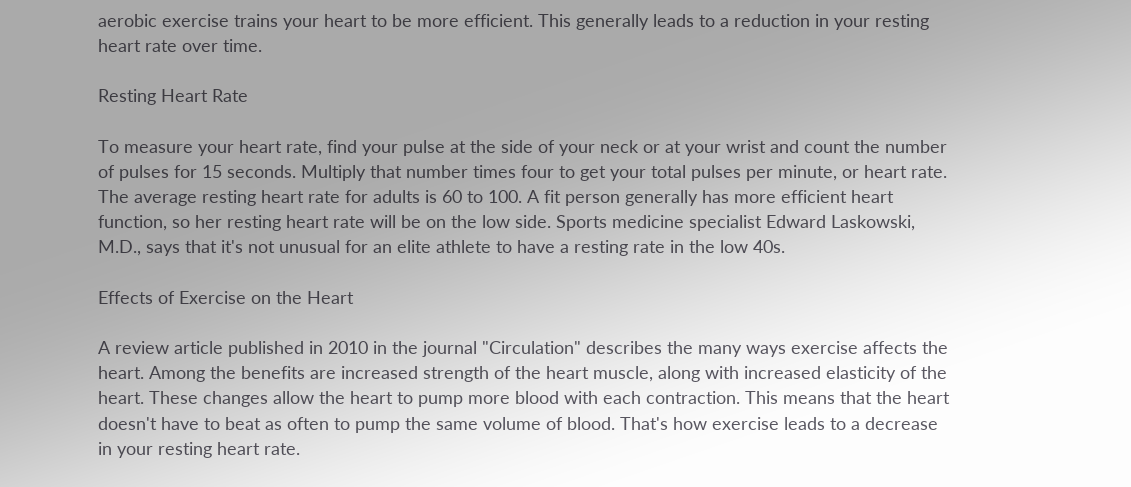aerobic exercise trains your heart to be more efficient. This generally leads to a reduction in your resting heart rate over time.

Resting Heart Rate

To measure your heart rate, find your pulse at the side of your neck or at your wrist and count the number of pulses for 15 seconds. Multiply that number times four to get your total pulses per minute, or heart rate. The average resting heart rate for adults is 60 to 100. A fit person generally has more efficient heart function, so her resting heart rate will be on the low side. Sports medicine specialist Edward Laskowski, M.D., says that it's not unusual for an elite athlete to have a resting rate in the low 40s.

Effects of Exercise on the Heart

A review article published in 2010 in the journal "Circulation" describes the many ways exercise affects the heart. Among the benefits are increased strength of the heart muscle, along with increased elasticity of the heart. These changes allow the heart to pump more blood with each contraction. This means that the heart doesn't have to beat as often to pump the same volume of blood. That's how exercise leads to a decrease in your resting heart rate.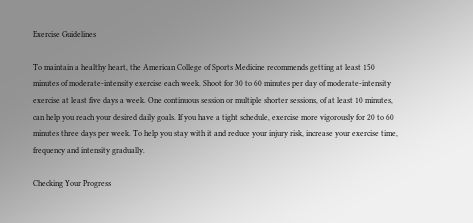Exercise Guidelines

To maintain a healthy heart, the American College of Sports Medicine recommends getting at least 150 minutes of moderate-intensity exercise each week. Shoot for 30 to 60 minutes per day of moderate-intensity exercise at least five days a week. One continuous session or multiple shorter sessions, of at least 10 minutes, can help you reach your desired daily goals. If you have a tight schedule, exercise more vigorously for 20 to 60 minutes three days per week. To help you stay with it and reduce your injury risk, increase your exercise time, frequency and intensity gradually.

Checking Your Progress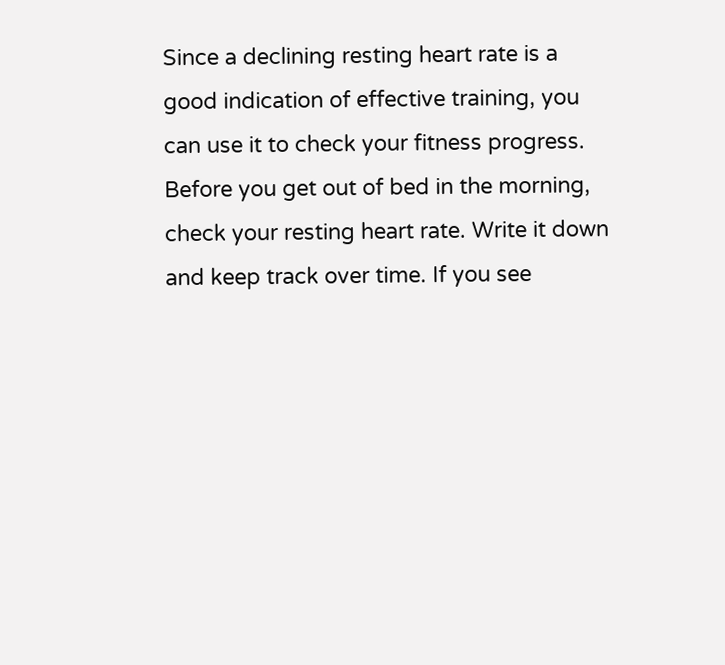Since a declining resting heart rate is a good indication of effective training, you can use it to check your fitness progress. Before you get out of bed in the morning, check your resting heart rate. Write it down and keep track over time. If you see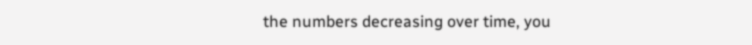the numbers decreasing over time, you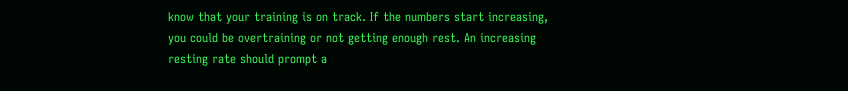know that your training is on track. If the numbers start increasing, you could be overtraining or not getting enough rest. An increasing resting rate should prompt a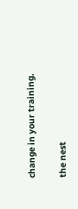change in your training.

the nest